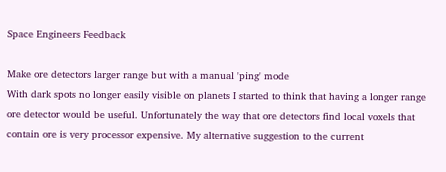Space Engineers Feedback

Make ore detectors larger range but with a manual 'ping' mode
With dark spots no longer easily visible on planets I started to think that having a longer range ore detector would be useful. Unfortunately the way that ore detectors find local voxels that contain ore is very processor expensive. My alternative suggestion to the current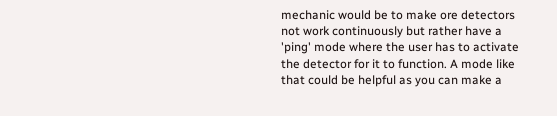mechanic would be to make ore detectors not work continuously but rather have a 'ping' mode where the user has to activate the detector for it to function. A mode like that could be helpful as you can make a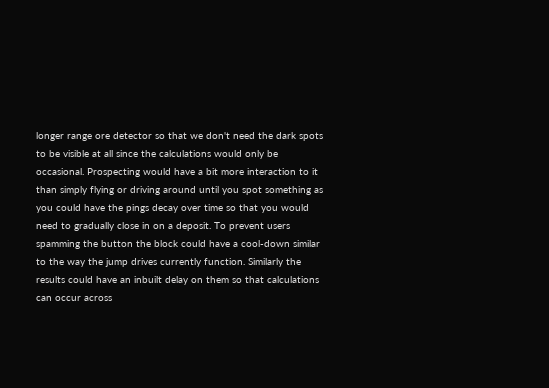longer range ore detector so that we don't need the dark spots to be visible at all since the calculations would only be occasional. Prospecting would have a bit more interaction to it than simply flying or driving around until you spot something as you could have the pings decay over time so that you would need to gradually close in on a deposit. To prevent users spamming the button the block could have a cool-down similar to the way the jump drives currently function. Similarly the results could have an inbuilt delay on them so that calculations can occur across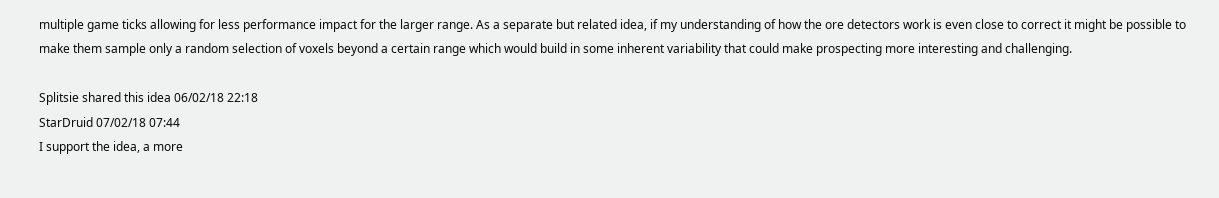multiple game ticks allowing for less performance impact for the larger range. As a separate but related idea, if my understanding of how the ore detectors work is even close to correct it might be possible to make them sample only a random selection of voxels beyond a certain range which would build in some inherent variability that could make prospecting more interesting and challenging.

Splitsie shared this idea 06/02/18 22:18
StarDruid 07/02/18 07:44
I support the idea, a more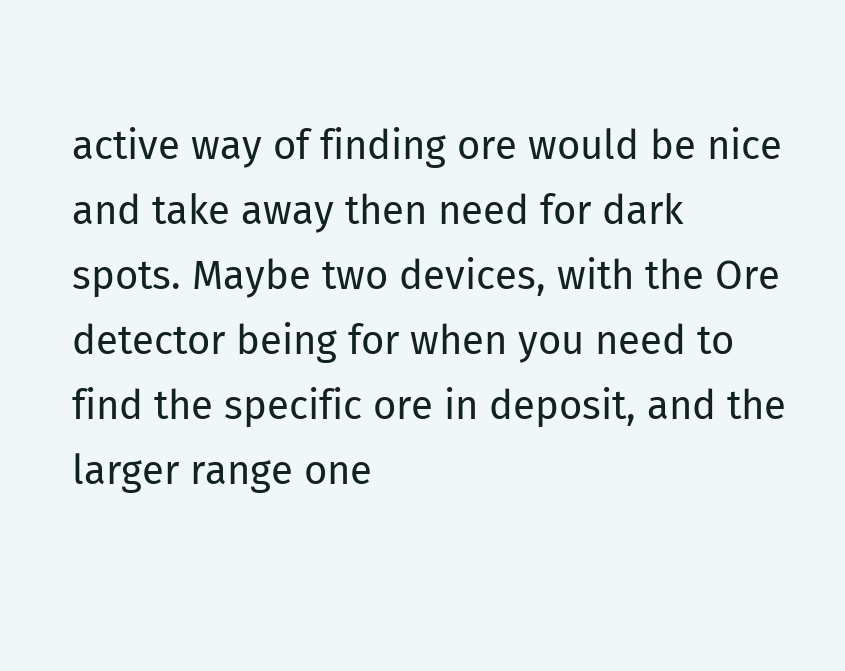active way of finding ore would be nice and take away then need for dark spots. Maybe two devices, with the Ore detector being for when you need to find the specific ore in deposit, and the larger range one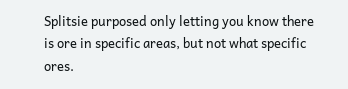Splitsie purposed only letting you know there is ore in specific areas, but not what specific ores.